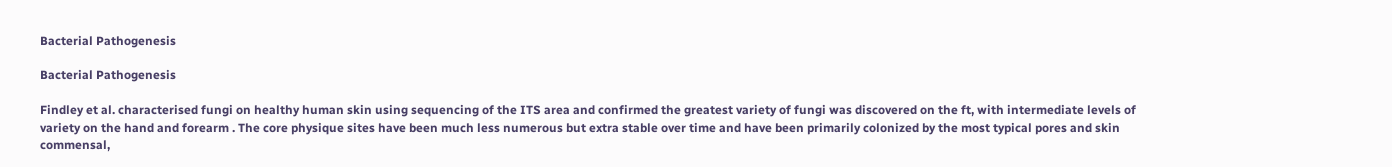Bacterial Pathogenesis

Bacterial Pathogenesis

Findley et al. characterised fungi on healthy human skin using sequencing of the ITS area and confirmed the greatest variety of fungi was discovered on the ft, with intermediate levels of variety on the hand and forearm . The core physique sites have been much less numerous but extra stable over time and have been primarily colonized by the most typical pores and skin commensal,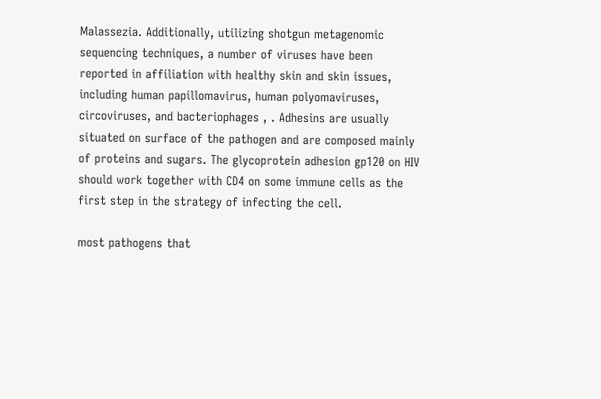Malassezia. Additionally, utilizing shotgun metagenomic sequencing techniques, a number of viruses have been reported in affiliation with healthy skin and skin issues, including human papillomavirus, human polyomaviruses, circoviruses, and bacteriophages , . Adhesins are usually situated on surface of the pathogen and are composed mainly of proteins and sugars. The glycoprotein adhesion gp120 on HIV should work together with CD4 on some immune cells as the first step in the strategy of infecting the cell.

most pathogens that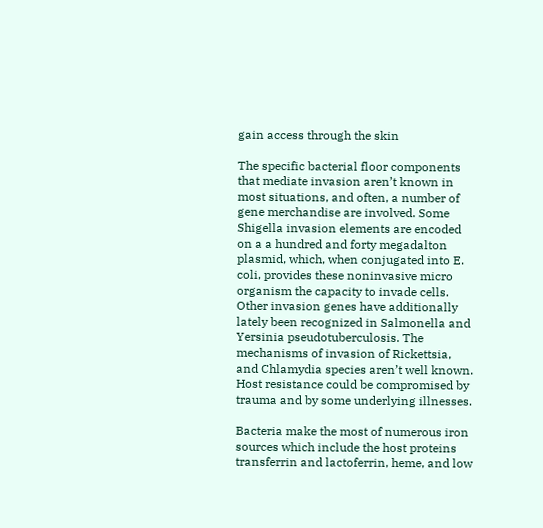gain access through the skin

The specific bacterial floor components that mediate invasion aren’t known in most situations, and often, a number of gene merchandise are involved. Some Shigella invasion elements are encoded on a a hundred and forty megadalton plasmid, which, when conjugated into E. coli, provides these noninvasive micro organism the capacity to invade cells. Other invasion genes have additionally lately been recognized in Salmonella and Yersinia pseudotuberculosis. The mechanisms of invasion of Rickettsia, and Chlamydia species aren’t well known. Host resistance could be compromised by trauma and by some underlying illnesses.

Bacteria make the most of numerous iron sources which include the host proteins transferrin and lactoferrin, heme, and low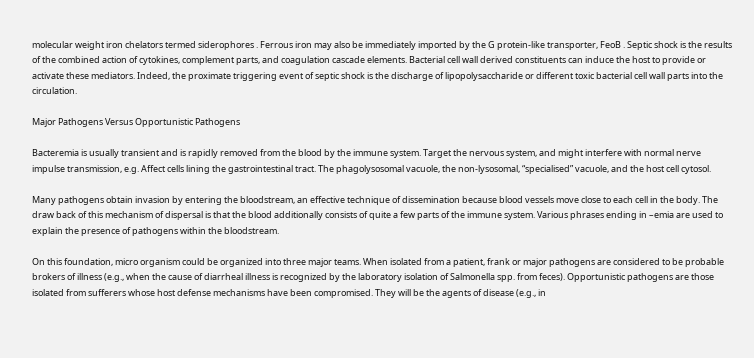molecular weight iron chelators termed siderophores . Ferrous iron may also be immediately imported by the G protein-like transporter, FeoB . Septic shock is the results of the combined action of cytokines, complement parts, and coagulation cascade elements. Bacterial cell wall derived constituents can induce the host to provide or activate these mediators. Indeed, the proximate triggering event of septic shock is the discharge of lipopolysaccharide or different toxic bacterial cell wall parts into the circulation.

Major Pathogens Versus Opportunistic Pathogens

Bacteremia is usually transient and is rapidly removed from the blood by the immune system. Target the nervous system, and might interfere with normal nerve impulse transmission, e.g. Affect cells lining the gastrointestinal tract. The phagolysosomal vacuole, the non-lysosomal, “specialised” vacuole, and the host cell cytosol.

Many pathogens obtain invasion by entering the bloodstream, an effective technique of dissemination because blood vessels move close to each cell in the body. The draw back of this mechanism of dispersal is that the blood additionally consists of quite a few parts of the immune system. Various phrases ending in –emia are used to explain the presence of pathogens within the bloodstream.

On this foundation, micro organism could be organized into three major teams. When isolated from a patient, frank or major pathogens are considered to be probable brokers of illness (e.g., when the cause of diarrheal illness is recognized by the laboratory isolation of Salmonella spp. from feces). Opportunistic pathogens are those isolated from sufferers whose host defense mechanisms have been compromised. They will be the agents of disease (e.g., in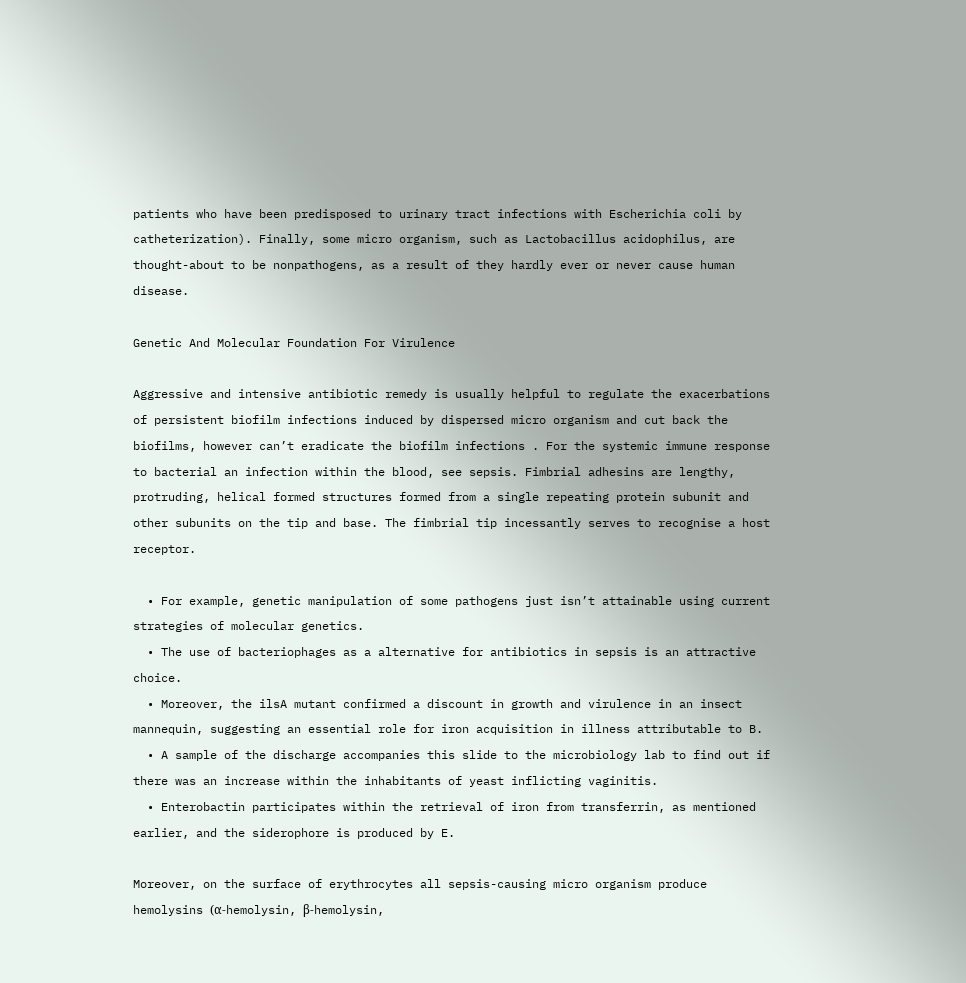patients who have been predisposed to urinary tract infections with Escherichia coli by catheterization). Finally, some micro organism, such as Lactobacillus acidophilus, are thought-about to be nonpathogens, as a result of they hardly ever or never cause human disease.

Genetic And Molecular Foundation For Virulence

Aggressive and intensive antibiotic remedy is usually helpful to regulate the exacerbations of persistent biofilm infections induced by dispersed micro organism and cut back the biofilms, however can’t eradicate the biofilm infections . For the systemic immune response to bacterial an infection within the blood, see sepsis. Fimbrial adhesins are lengthy, protruding, helical formed structures formed from a single repeating protein subunit and other subunits on the tip and base. The fimbrial tip incessantly serves to recognise a host receptor.

  • For example, genetic manipulation of some pathogens just isn’t attainable using current strategies of molecular genetics.
  • The use of bacteriophages as a alternative for antibiotics in sepsis is an attractive choice.
  • Moreover, the ilsA mutant confirmed a discount in growth and virulence in an insect mannequin, suggesting an essential role for iron acquisition in illness attributable to B.
  • A sample of the discharge accompanies this slide to the microbiology lab to find out if there was an increase within the inhabitants of yeast inflicting vaginitis.
  • Enterobactin participates within the retrieval of iron from transferrin, as mentioned earlier, and the siderophore is produced by E.

Moreover, on the surface of erythrocytes all sepsis-causing micro organism produce hemolysins (α-hemolysin, β-hemolysin,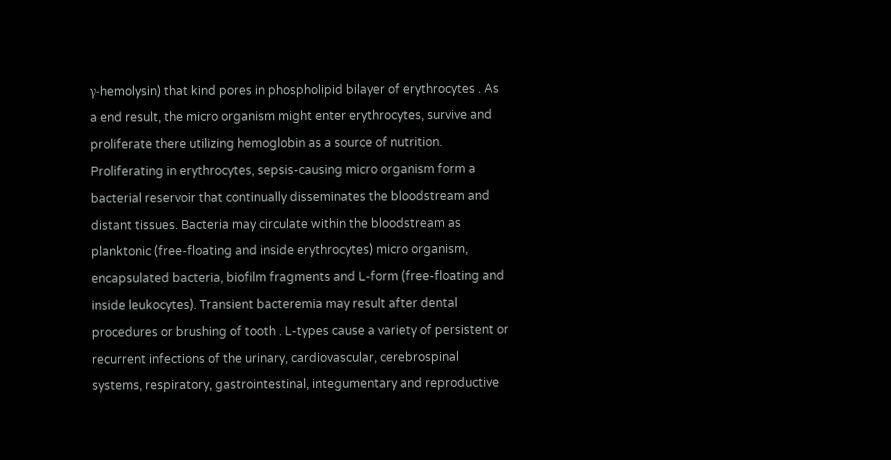γ-hemolysin) that kind pores in phospholipid bilayer of erythrocytes . As a end result, the micro organism might enter erythrocytes, survive and proliferate there utilizing hemoglobin as a source of nutrition. Proliferating in erythrocytes, sepsis-causing micro organism form a bacterial reservoir that continually disseminates the bloodstream and distant tissues. Bacteria may circulate within the bloodstream as planktonic (free-floating and inside erythrocytes) micro organism, encapsulated bacteria, biofilm fragments and L-form (free-floating and inside leukocytes). Transient bacteremia may result after dental procedures or brushing of tooth . L-types cause a variety of persistent or recurrent infections of the urinary, cardiovascular, cerebrospinal systems, respiratory, gastrointestinal, integumentary and reproductive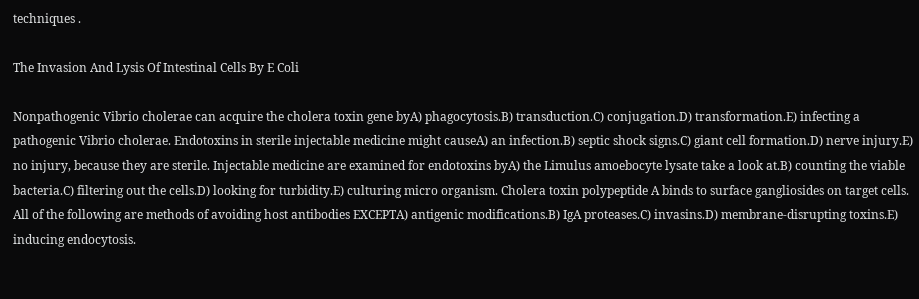techniques .

The Invasion And Lysis Of Intestinal Cells By E Coli

Nonpathogenic Vibrio cholerae can acquire the cholera toxin gene byA) phagocytosis.B) transduction.C) conjugation.D) transformation.E) infecting a pathogenic Vibrio cholerae. Endotoxins in sterile injectable medicine might causeA) an infection.B) septic shock signs.C) giant cell formation.D) nerve injury.E) no injury, because they are sterile. Injectable medicine are examined for endotoxins byA) the Limulus amoebocyte lysate take a look at.B) counting the viable bacteria.C) filtering out the cells.D) looking for turbidity.E) culturing micro organism. Cholera toxin polypeptide A binds to surface gangliosides on target cells. All of the following are methods of avoiding host antibodies EXCEPTA) antigenic modifications.B) IgA proteases.C) invasins.D) membrane-disrupting toxins.E) inducing endocytosis.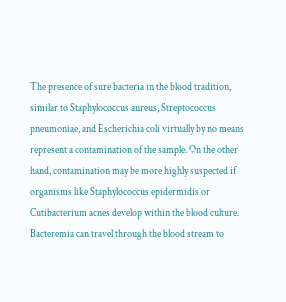The presence of sure bacteria in the blood tradition, similar to Staphylococcus aureus, Streptococcus pneumoniae, and Escherichia coli virtually by no means represent a contamination of the sample. On the other hand, contamination may be more highly suspected if organisms like Staphylococcus epidermidis or Cutibacterium acnes develop within the blood culture. Bacteremia can travel through the blood stream to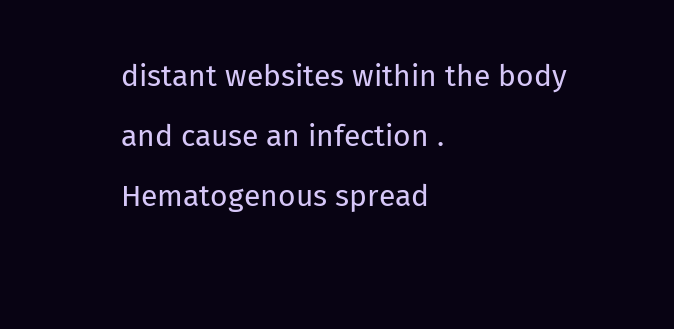distant websites within the body and cause an infection . Hematogenous spread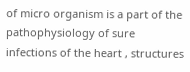of micro organism is a part of the pathophysiology of sure infections of the heart , structures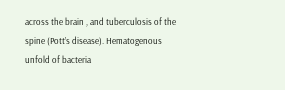across the brain , and tuberculosis of the spine (Pott’s disease). Hematogenous unfold of bacteria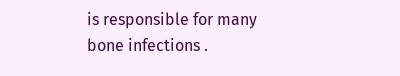is responsible for many bone infections .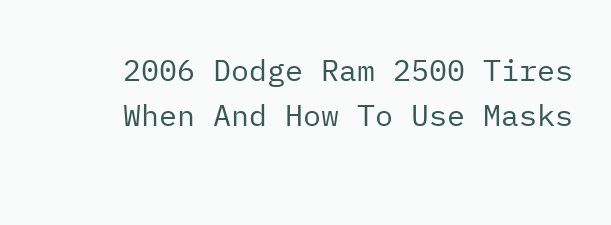2006 Dodge Ram 2500 Tires
When And How To Use Masks